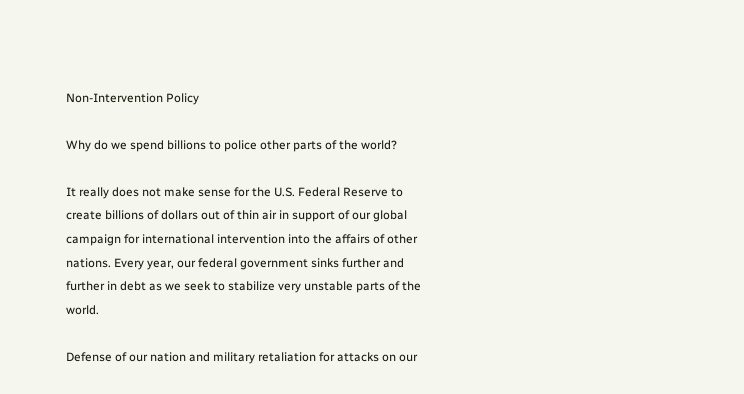Non-Intervention Policy

Why do we spend billions to police other parts of the world?

It really does not make sense for the U.S. Federal Reserve to create billions of dollars out of thin air in support of our global campaign for international intervention into the affairs of other nations. Every year, our federal government sinks further and further in debt as we seek to stabilize very unstable parts of the world.

Defense of our nation and military retaliation for attacks on our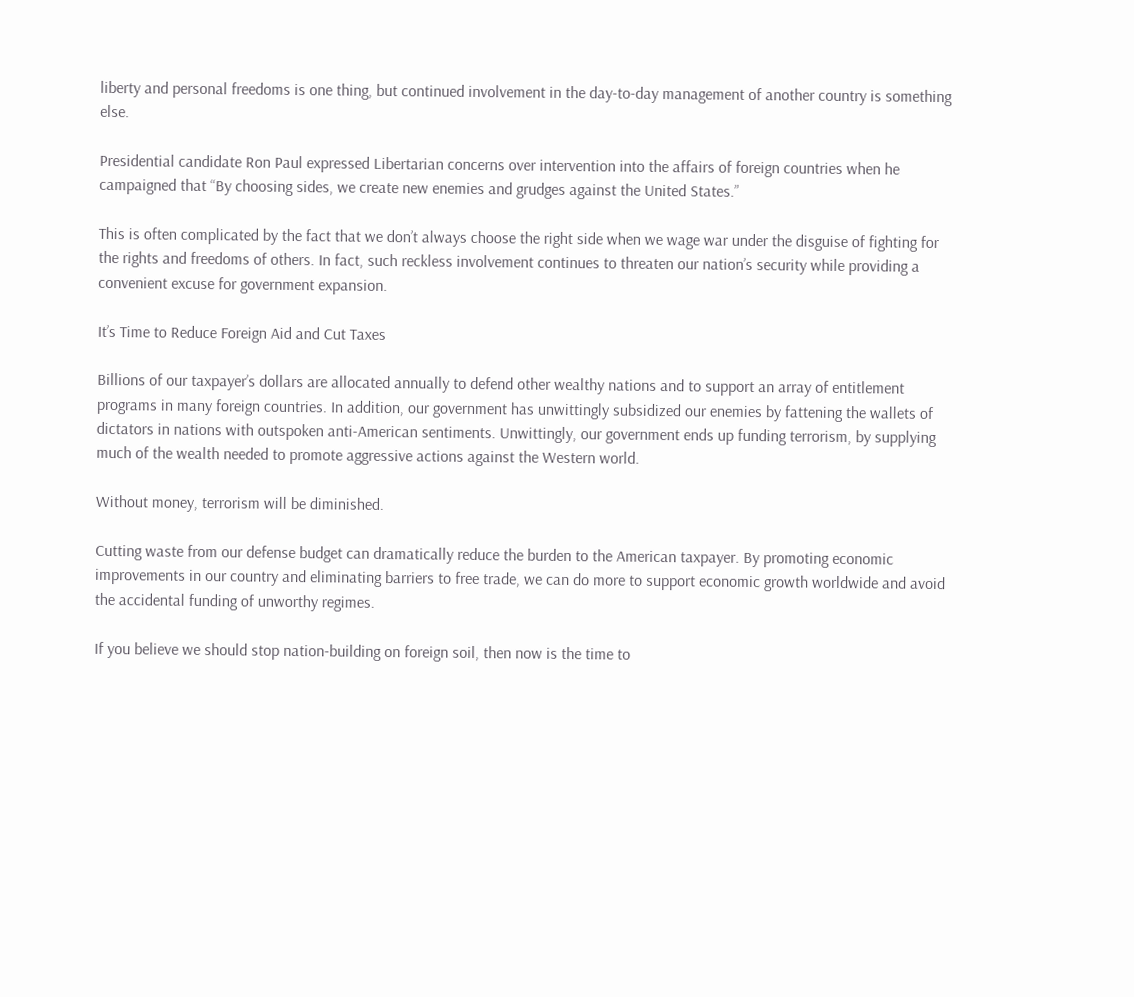liberty and personal freedoms is one thing, but continued involvement in the day-to-day management of another country is something else.

Presidential candidate Ron Paul expressed Libertarian concerns over intervention into the affairs of foreign countries when he campaigned that “By choosing sides, we create new enemies and grudges against the United States.”

This is often complicated by the fact that we don’t always choose the right side when we wage war under the disguise of fighting for the rights and freedoms of others. In fact, such reckless involvement continues to threaten our nation’s security while providing a convenient excuse for government expansion.

It’s Time to Reduce Foreign Aid and Cut Taxes

Billions of our taxpayer’s dollars are allocated annually to defend other wealthy nations and to support an array of entitlement programs in many foreign countries. In addition, our government has unwittingly subsidized our enemies by fattening the wallets of dictators in nations with outspoken anti-American sentiments. Unwittingly, our government ends up funding terrorism, by supplying much of the wealth needed to promote aggressive actions against the Western world.

Without money, terrorism will be diminished.

Cutting waste from our defense budget can dramatically reduce the burden to the American taxpayer. By promoting economic improvements in our country and eliminating barriers to free trade, we can do more to support economic growth worldwide and avoid the accidental funding of unworthy regimes.

If you believe we should stop nation-building on foreign soil, then now is the time to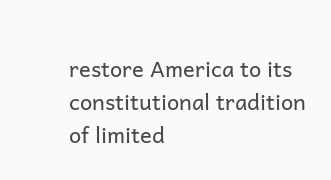restore America to its constitutional tradition of limited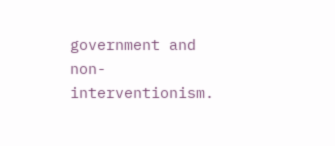government and non-interventionism.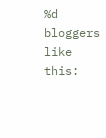%d bloggers like this: